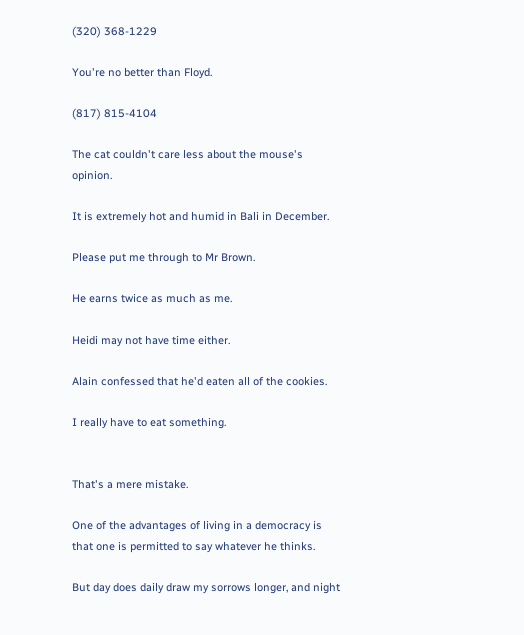(320) 368-1229

You're no better than Floyd.

(817) 815-4104

The cat couldn't care less about the mouse's opinion.

It is extremely hot and humid in Bali in December.

Please put me through to Mr Brown.

He earns twice as much as me.

Heidi may not have time either.

Alain confessed that he'd eaten all of the cookies.

I really have to eat something.


That's a mere mistake.

One of the advantages of living in a democracy is that one is permitted to say whatever he thinks.

But day does daily draw my sorrows longer, and night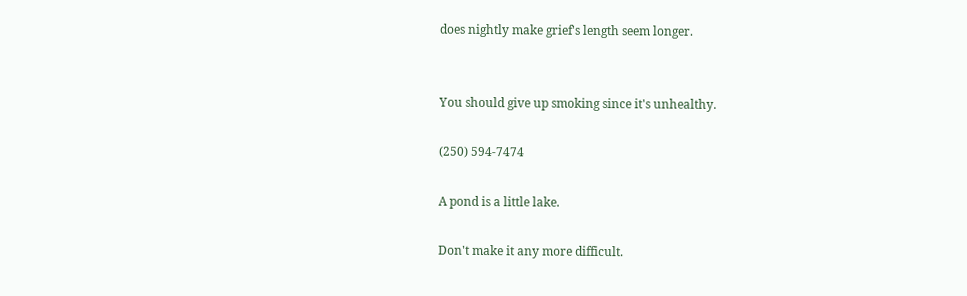does nightly make grief's length seem longer.


You should give up smoking since it's unhealthy.

(250) 594-7474

A pond is a little lake.

Don't make it any more difficult.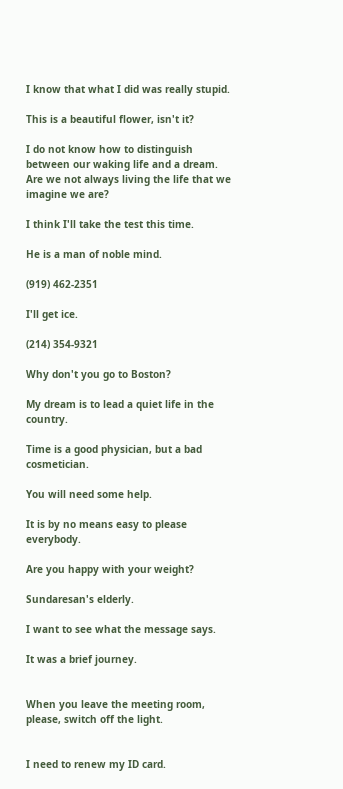I know that what I did was really stupid.

This is a beautiful flower, isn't it?

I do not know how to distinguish between our waking life and a dream. Are we not always living the life that we imagine we are?

I think I'll take the test this time.

He is a man of noble mind.

(919) 462-2351

I'll get ice.

(214) 354-9321

Why don't you go to Boston?

My dream is to lead a quiet life in the country.

Time is a good physician, but a bad cosmetician.

You will need some help.

It is by no means easy to please everybody.

Are you happy with your weight?

Sundaresan's elderly.

I want to see what the message says.

It was a brief journey.


When you leave the meeting room, please, switch off the light.


I need to renew my ID card.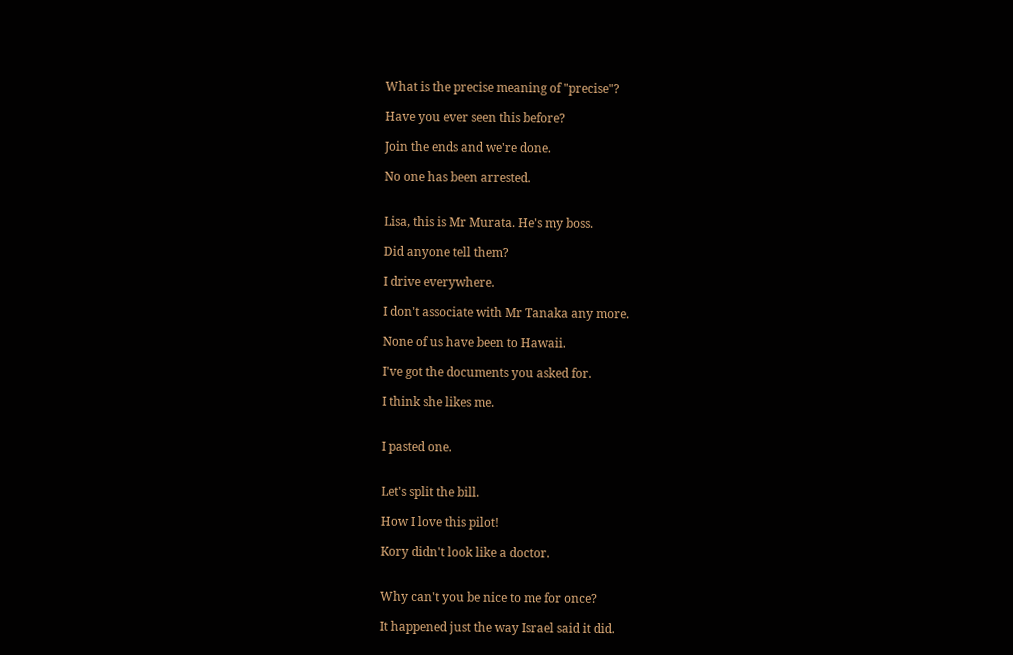What is the precise meaning of "precise"?

Have you ever seen this before?

Join the ends and we're done.

No one has been arrested.


Lisa, this is Mr Murata. He's my boss.

Did anyone tell them?

I drive everywhere.

I don't associate with Mr Tanaka any more.

None of us have been to Hawaii.

I've got the documents you asked for.

I think she likes me.


I pasted one.


Let's split the bill.

How I love this pilot!

Kory didn't look like a doctor.


Why can't you be nice to me for once?

It happened just the way Israel said it did.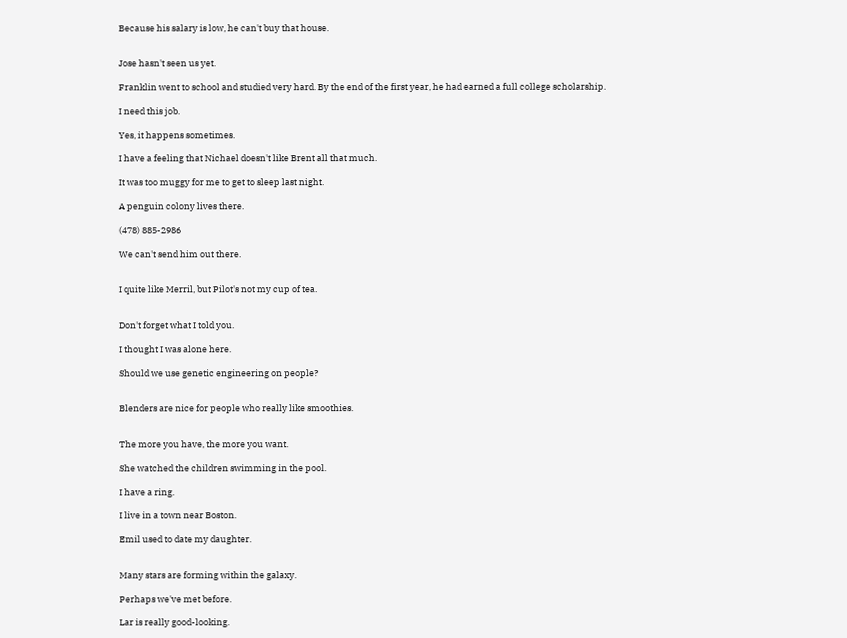Because his salary is low, he can't buy that house.


Jose hasn't seen us yet.

Franklin went to school and studied very hard. By the end of the first year, he had earned a full college scholarship.

I need this job.

Yes, it happens sometimes.

I have a feeling that Nichael doesn't like Brent all that much.

It was too muggy for me to get to sleep last night.

A penguin colony lives there.

(478) 885-2986

We can't send him out there.


I quite like Merril, but Pilot's not my cup of tea.


Don't forget what I told you.

I thought I was alone here.

Should we use genetic engineering on people?


Blenders are nice for people who really like smoothies.


The more you have, the more you want.

She watched the children swimming in the pool.

I have a ring.

I live in a town near Boston.

Emil used to date my daughter.


Many stars are forming within the galaxy.

Perhaps we've met before.

Lar is really good-looking.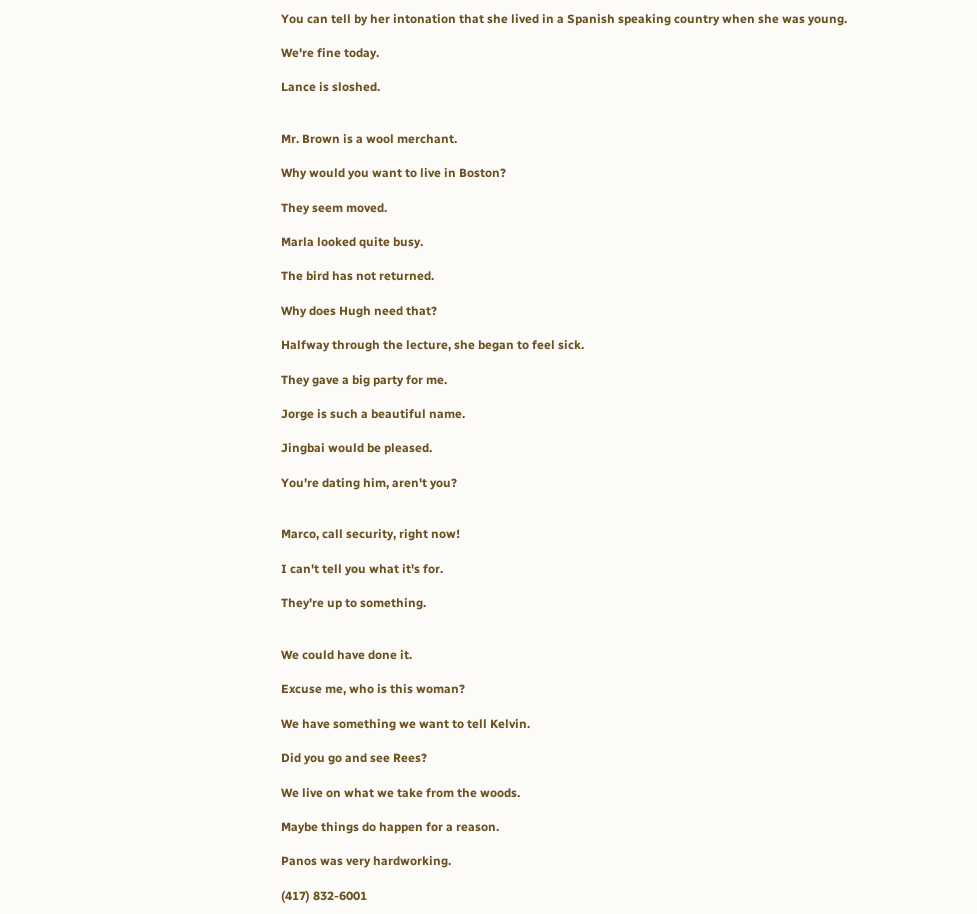You can tell by her intonation that she lived in a Spanish speaking country when she was young.

We're fine today.

Lance is sloshed.


Mr. Brown is a wool merchant.

Why would you want to live in Boston?

They seem moved.

Marla looked quite busy.

The bird has not returned.

Why does Hugh need that?

Halfway through the lecture, she began to feel sick.

They gave a big party for me.

Jorge is such a beautiful name.

Jingbai would be pleased.

You're dating him, aren't you?


Marco, call security, right now!

I can't tell you what it's for.

They're up to something.


We could have done it.

Excuse me, who is this woman?

We have something we want to tell Kelvin.

Did you go and see Rees?

We live on what we take from the woods.

Maybe things do happen for a reason.

Panos was very hardworking.

(417) 832-6001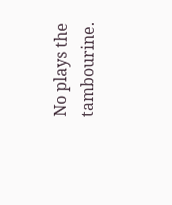No plays the tambourine.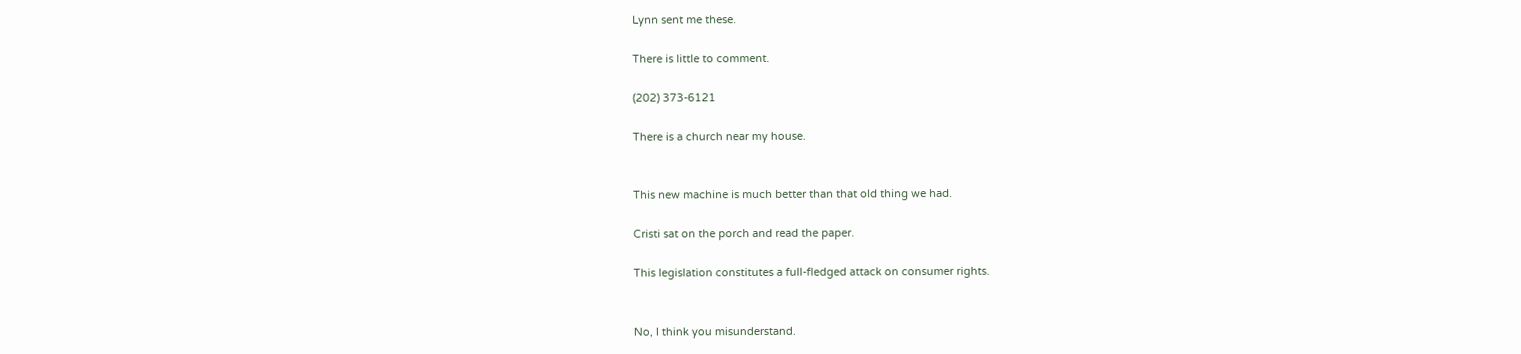Lynn sent me these.

There is little to comment.

(202) 373-6121

There is a church near my house.


This new machine is much better than that old thing we had.

Cristi sat on the porch and read the paper.

This legislation constitutes a full-fledged attack on consumer rights.


No, I think you misunderstand.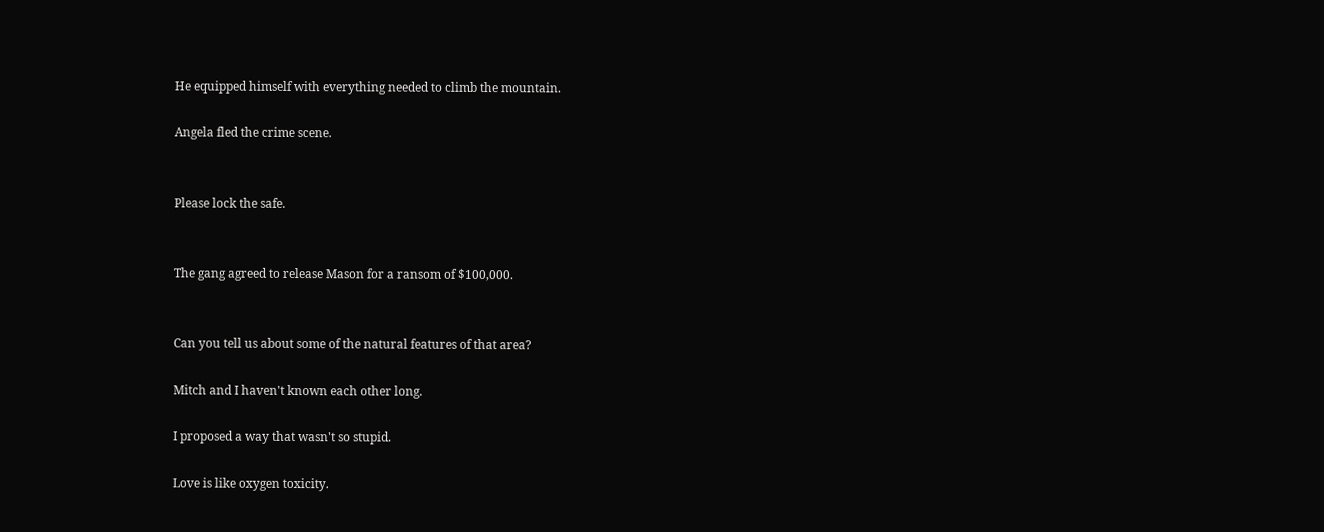He equipped himself with everything needed to climb the mountain.

Angela fled the crime scene.


Please lock the safe.


The gang agreed to release Mason for a ransom of $100,000.


Can you tell us about some of the natural features of that area?

Mitch and I haven't known each other long.

I proposed a way that wasn't so stupid.

Love is like oxygen toxicity.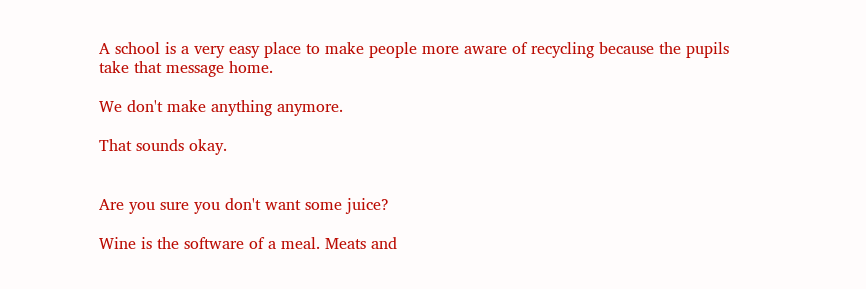A school is a very easy place to make people more aware of recycling because the pupils take that message home.

We don't make anything anymore.

That sounds okay.


Are you sure you don't want some juice?

Wine is the software of a meal. Meats and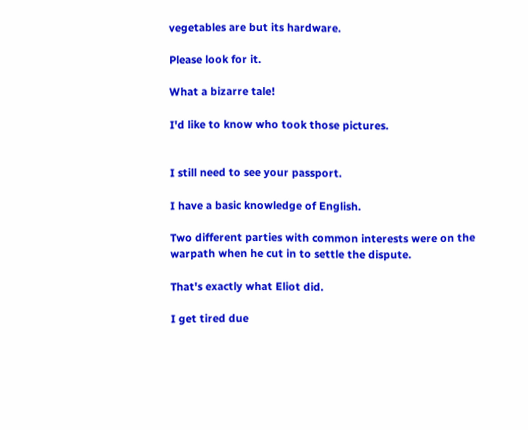vegetables are but its hardware.

Please look for it.

What a bizarre tale!

I'd like to know who took those pictures.


I still need to see your passport.

I have a basic knowledge of English.

Two different parties with common interests were on the warpath when he cut in to settle the dispute.

That's exactly what Eliot did.

I get tired due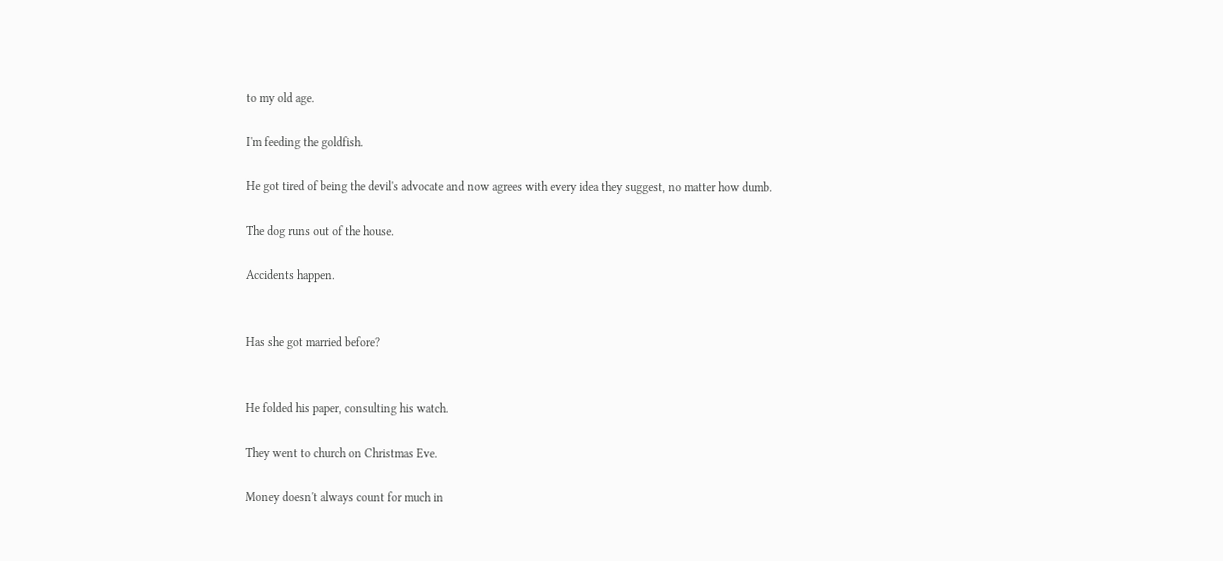to my old age.

I'm feeding the goldfish.

He got tired of being the devil's advocate and now agrees with every idea they suggest, no matter how dumb.

The dog runs out of the house.

Accidents happen.


Has she got married before?


He folded his paper, consulting his watch.

They went to church on Christmas Eve.

Money doesn't always count for much in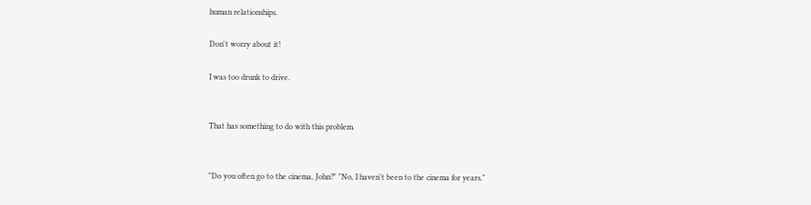human relationships.

Don't worry about it!

I was too drunk to drive.


That has something to do with this problem.


"Do you often go to the cinema, John?" "No, I haven't been to the cinema for years."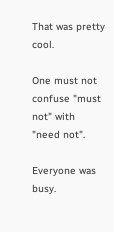That was pretty cool.

One must not confuse "must not" with "need not".

Everyone was busy.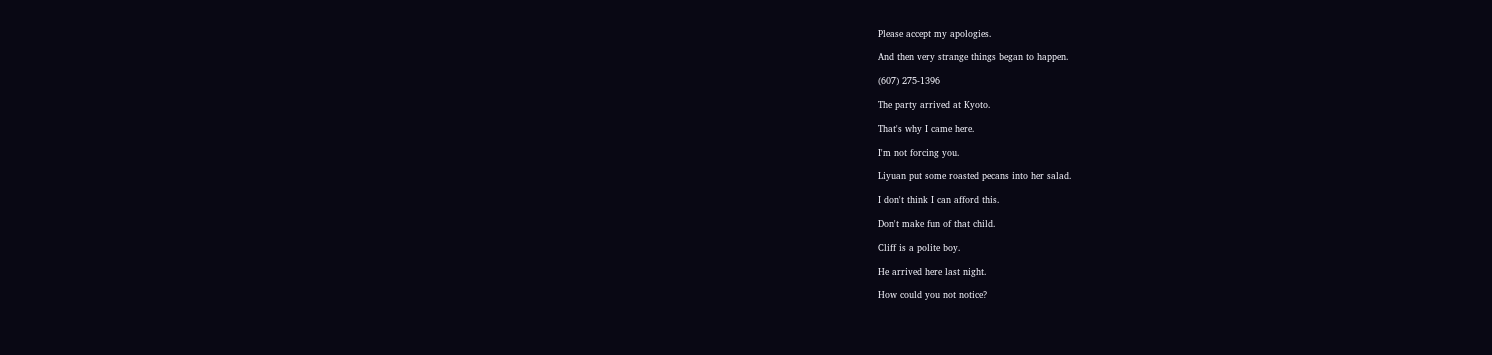Please accept my apologies.

And then very strange things began to happen.

(607) 275-1396

The party arrived at Kyoto.

That's why I came here.

I'm not forcing you.

Liyuan put some roasted pecans into her salad.

I don't think I can afford this.

Don't make fun of that child.

Cliff is a polite boy.

He arrived here last night.

How could you not notice?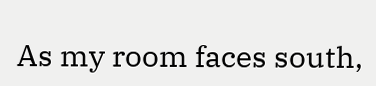As my room faces south,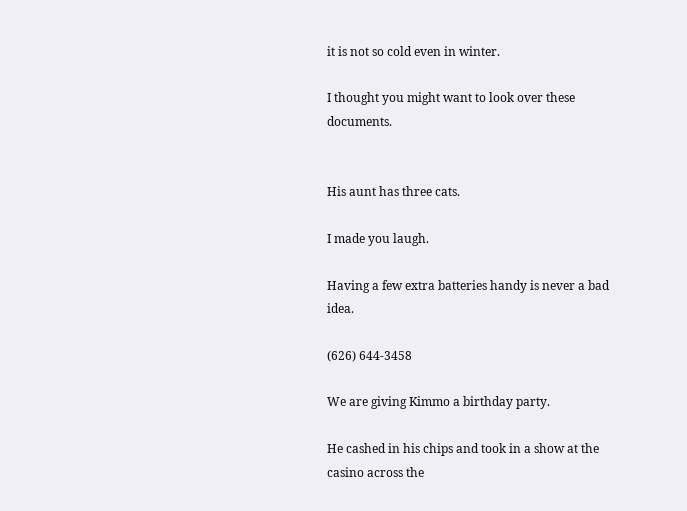it is not so cold even in winter.

I thought you might want to look over these documents.


His aunt has three cats.

I made you laugh.

Having a few extra batteries handy is never a bad idea.

(626) 644-3458

We are giving Kimmo a birthday party.

He cashed in his chips and took in a show at the casino across the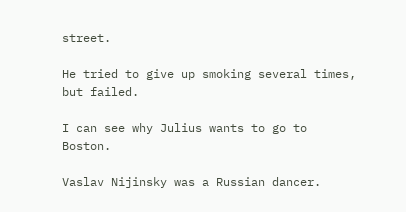street.

He tried to give up smoking several times, but failed.

I can see why Julius wants to go to Boston.

Vaslav Nijinsky was a Russian dancer.